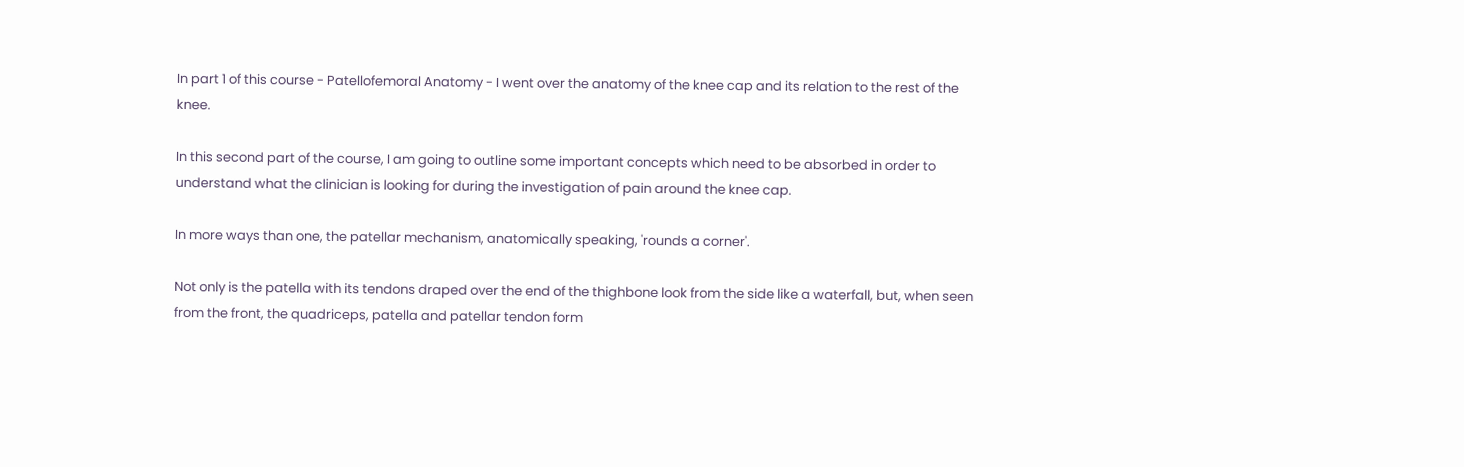In part 1 of this course - Patellofemoral Anatomy - I went over the anatomy of the knee cap and its relation to the rest of the knee.

In this second part of the course, I am going to outline some important concepts which need to be absorbed in order to understand what the clinician is looking for during the investigation of pain around the knee cap.

In more ways than one, the patellar mechanism, anatomically speaking, 'rounds a corner'.

Not only is the patella with its tendons draped over the end of the thighbone look from the side like a waterfall, but, when seen from the front, the quadriceps, patella and patellar tendon form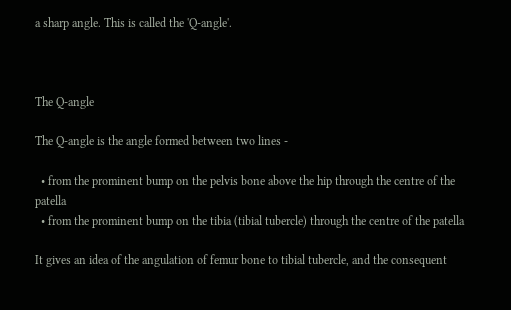a sharp angle. This is called the 'Q-angle'.



The Q-angle

The Q-angle is the angle formed between two lines -

  • from the prominent bump on the pelvis bone above the hip through the centre of the patella
  • from the prominent bump on the tibia (tibial tubercle) through the centre of the patella

It gives an idea of the angulation of femur bone to tibial tubercle, and the consequent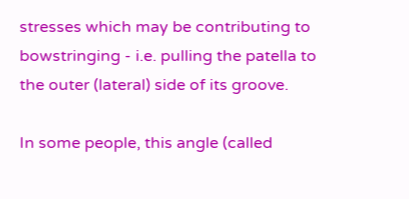stresses which may be contributing to bowstringing - i.e. pulling the patella to the outer (lateral) side of its groove.

In some people, this angle (called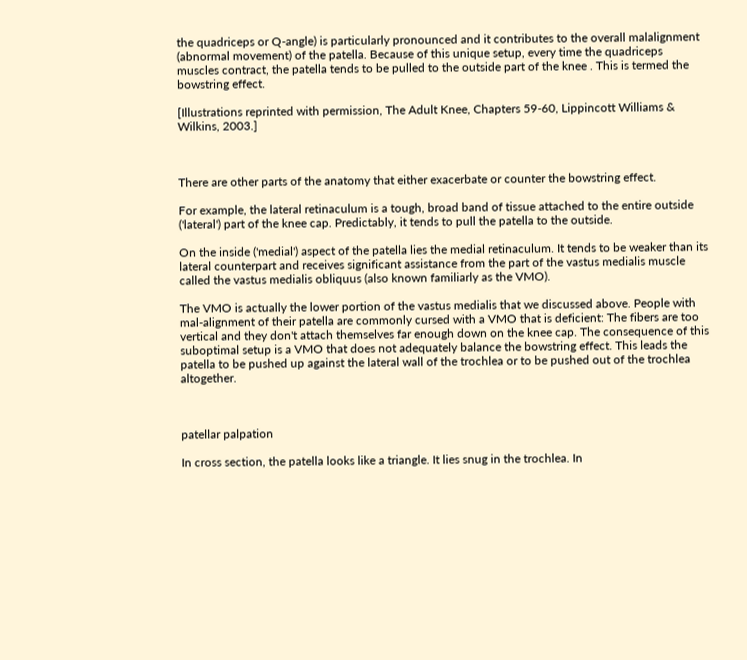the quadriceps or Q-angle) is particularly pronounced and it contributes to the overall malalignment (abnormal movement) of the patella. Because of this unique setup, every time the quadriceps muscles contract, the patella tends to be pulled to the outside part of the knee . This is termed the bowstring effect.

[Illustrations reprinted with permission, The Adult Knee, Chapters 59-60, Lippincott Williams & Wilkins, 2003.]



There are other parts of the anatomy that either exacerbate or counter the bowstring effect.

For example, the lateral retinaculum is a tough, broad band of tissue attached to the entire outside ('lateral') part of the knee cap. Predictably, it tends to pull the patella to the outside.

On the inside ('medial') aspect of the patella lies the medial retinaculum. It tends to be weaker than its lateral counterpart and receives significant assistance from the part of the vastus medialis muscle called the vastus medialis obliquus (also known familiarly as the VMO).

The VMO is actually the lower portion of the vastus medialis that we discussed above. People with mal-alignment of their patella are commonly cursed with a VMO that is deficient: The fibers are too vertical and they don't attach themselves far enough down on the knee cap. The consequence of this suboptimal setup is a VMO that does not adequately balance the bowstring effect. This leads the patella to be pushed up against the lateral wall of the trochlea or to be pushed out of the trochlea altogether.



patellar palpation

In cross section, the patella looks like a triangle. It lies snug in the trochlea. In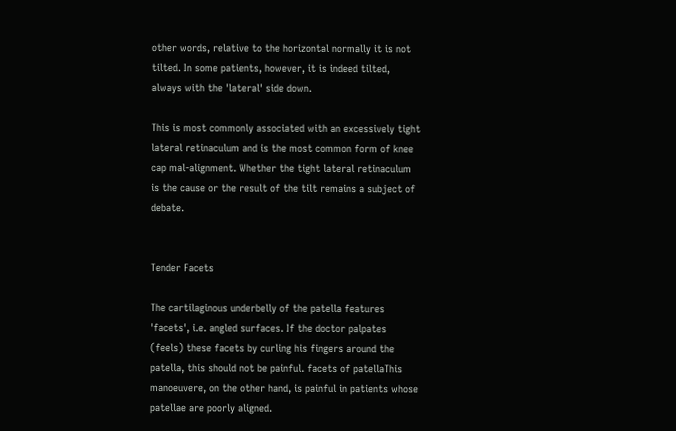other words, relative to the horizontal normally it is not tilted. In some patients, however, it is indeed tilted, always with the 'lateral' side down.

This is most commonly associated with an excessively tight lateral retinaculum and is the most common form of knee cap mal-alignment. Whether the tight lateral retinaculum is the cause or the result of the tilt remains a subject of debate.


Tender Facets

The cartilaginous underbelly of the patella features 'facets', i.e. angled surfaces. If the doctor palpates (feels) these facets by curling his fingers around the patella, this should not be painful. facets of patellaThis manoeuvere, on the other hand, is painful in patients whose patellae are poorly aligned.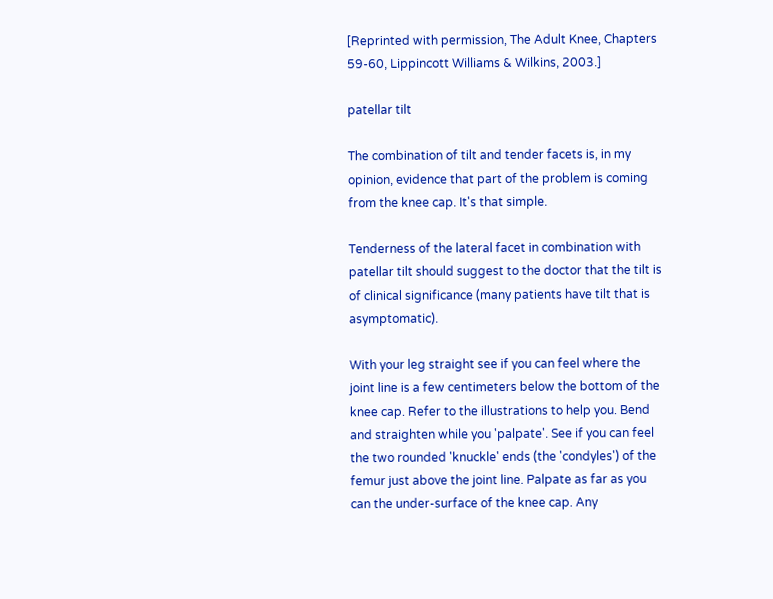[Reprinted with permission, The Adult Knee, Chapters 59-60, Lippincott Williams & Wilkins, 2003.]

patellar tilt

The combination of tilt and tender facets is, in my opinion, evidence that part of the problem is coming from the knee cap. It's that simple.

Tenderness of the lateral facet in combination with patellar tilt should suggest to the doctor that the tilt is of clinical significance (many patients have tilt that is asymptomatic).

With your leg straight see if you can feel where the joint line is a few centimeters below the bottom of the knee cap. Refer to the illustrations to help you. Bend and straighten while you 'palpate'. See if you can feel the two rounded 'knuckle' ends (the 'condyles') of the femur just above the joint line. Palpate as far as you can the under-surface of the knee cap. Any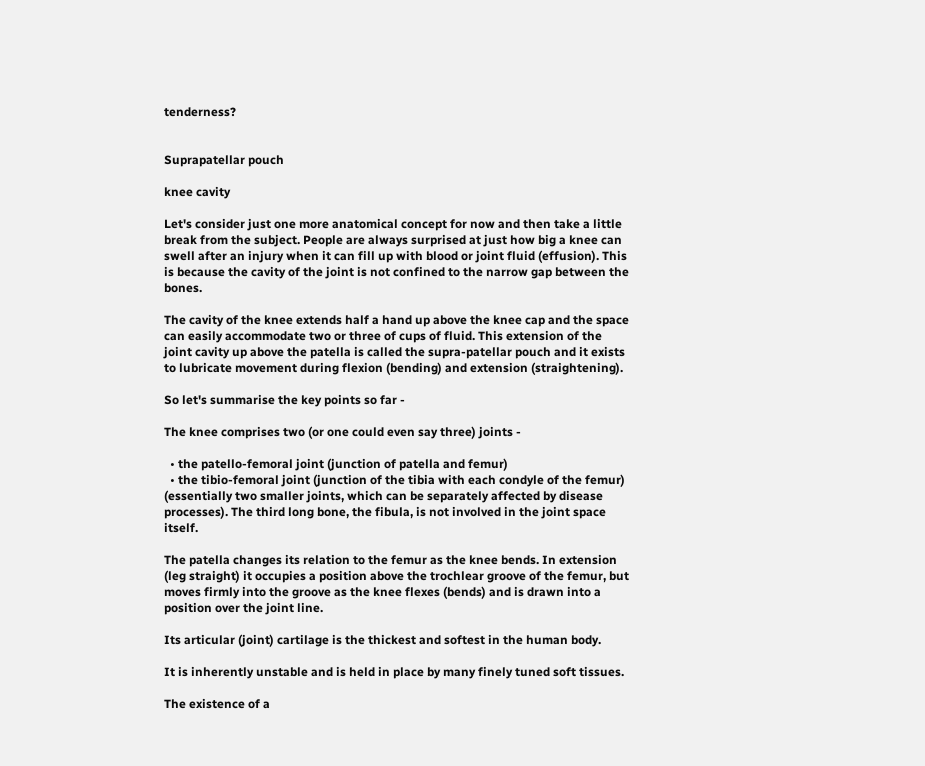tenderness?


Suprapatellar pouch

knee cavity

Let's consider just one more anatomical concept for now and then take a little break from the subject. People are always surprised at just how big a knee can swell after an injury when it can fill up with blood or joint fluid (effusion). This is because the cavity of the joint is not confined to the narrow gap between the bones.

The cavity of the knee extends half a hand up above the knee cap and the space can easily accommodate two or three of cups of fluid. This extension of the joint cavity up above the patella is called the supra-patellar pouch and it exists to lubricate movement during flexion (bending) and extension (straightening).

So let's summarise the key points so far -

The knee comprises two (or one could even say three) joints -

  • the patello-femoral joint (junction of patella and femur)
  • the tibio-femoral joint (junction of the tibia with each condyle of the femur) (essentially two smaller joints, which can be separately affected by disease processes). The third long bone, the fibula, is not involved in the joint space itself.

The patella changes its relation to the femur as the knee bends. In extension (leg straight) it occupies a position above the trochlear groove of the femur, but moves firmly into the groove as the knee flexes (bends) and is drawn into a position over the joint line.

Its articular (joint) cartilage is the thickest and softest in the human body.

It is inherently unstable and is held in place by many finely tuned soft tissues.

The existence of a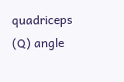quadriceps (Q) angle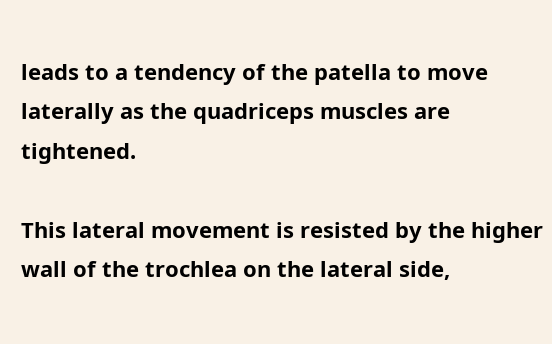leads to a tendency of the patella to move laterally as the quadriceps muscles are tightened.

This lateral movement is resisted by the higher wall of the trochlea on the lateral side,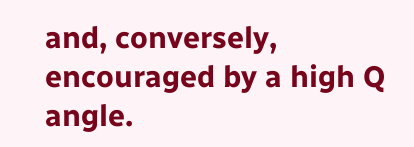and, conversely, encouraged by a high Q angle.